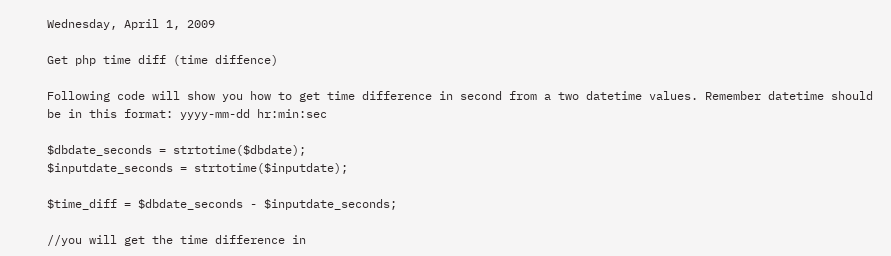Wednesday, April 1, 2009

Get php time diff (time diffence)

Following code will show you how to get time difference in second from a two datetime values. Remember datetime should be in this format: yyyy-mm-dd hr:min:sec

$dbdate_seconds = strtotime($dbdate);
$inputdate_seconds = strtotime($inputdate);

$time_diff = $dbdate_seconds - $inputdate_seconds;

//you will get the time difference in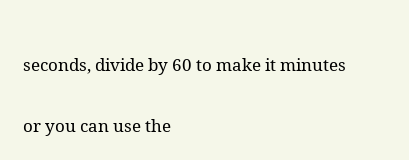seconds, divide by 60 to make it minutes

or you can use the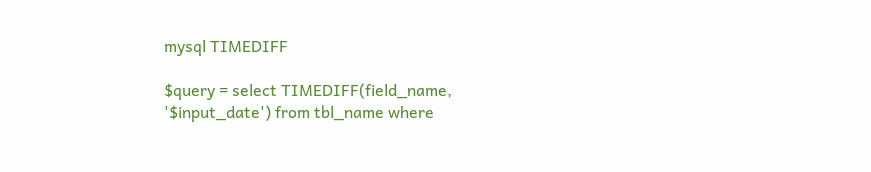mysql TIMEDIFF

$query = select TIMEDIFF(field_name, '$input_date') from tbl_name where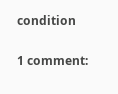condition

1 comment: